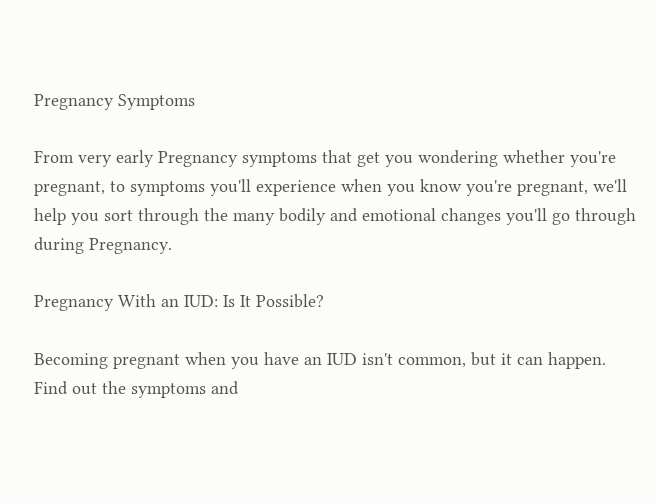Pregnancy Symptoms

From very early Pregnancy symptoms that get you wondering whether you're pregnant, to symptoms you'll experience when you know you're pregnant, we'll help you sort through the many bodily and emotional changes you'll go through during Pregnancy.

Pregnancy With an IUD: Is It Possible?

Becoming pregnant when you have an IUD isn't common, but it can happen. Find out the symptoms and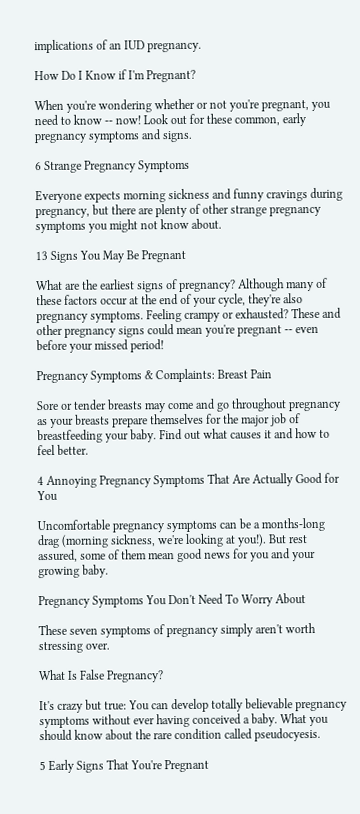implications of an IUD pregnancy.

How Do I Know if I'm Pregnant?

When you're wondering whether or not you're pregnant, you need to know -- now! Look out for these common, early pregnancy symptoms and signs.

6 Strange Pregnancy Symptoms

Everyone expects morning sickness and funny cravings during pregnancy, but there are plenty of other strange pregnancy symptoms you might not know about.

13 Signs You May Be Pregnant

What are the earliest signs of pregnancy? Although many of these factors occur at the end of your cycle, they're also pregnancy symptoms. Feeling crampy or exhausted? These and other pregnancy signs could mean you're pregnant -- even before your missed period!

Pregnancy Symptoms & Complaints: Breast Pain

Sore or tender breasts may come and go throughout pregnancy as your breasts prepare themselves for the major job of breastfeeding your baby. Find out what causes it and how to feel better.

4 Annoying Pregnancy Symptoms That Are Actually Good for You

Uncomfortable pregnancy symptoms can be a months-long drag (morning sickness, we're looking at you!). But rest assured, some of them mean good news for you and your growing baby.

Pregnancy Symptoms You Don't Need To Worry About

These seven symptoms of pregnancy simply aren't worth stressing over.

What Is False Pregnancy?

It's crazy but true: You can develop totally believable pregnancy symptoms without ever having conceived a baby. What you should know about the rare condition called pseudocyesis.

5 Early Signs That You're Pregnant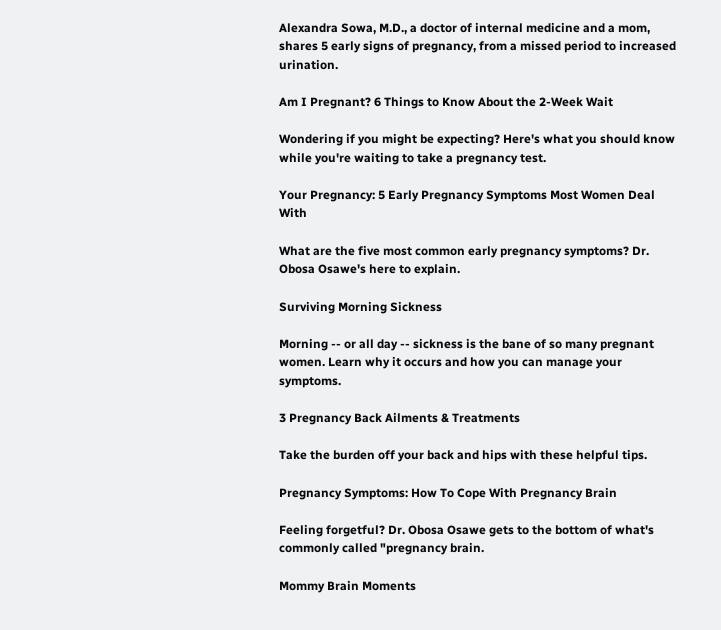Alexandra Sowa, M.D., a doctor of internal medicine and a mom, shares 5 early signs of pregnancy, from a missed period to increased urination.

Am I Pregnant? 6 Things to Know About the 2-Week Wait

Wondering if you might be expecting? Here's what you should know while you're waiting to take a pregnancy test.

Your Pregnancy: 5 Early Pregnancy Symptoms Most Women Deal With

What are the five most common early pregnancy symptoms? Dr. Obosa Osawe's here to explain.

Surviving Morning Sickness

Morning -- or all day -- sickness is the bane of so many pregnant women. Learn why it occurs and how you can manage your symptoms.

3 Pregnancy Back Ailments & Treatments

Take the burden off your back and hips with these helpful tips.

Pregnancy Symptoms: How To Cope With Pregnancy Brain

Feeling forgetful? Dr. Obosa Osawe gets to the bottom of what's commonly called "pregnancy brain.

Mommy Brain Moments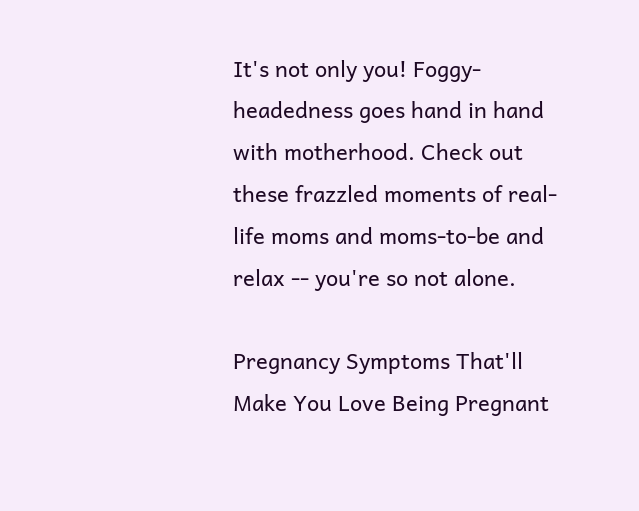It's not only you! Foggy-headedness goes hand in hand with motherhood. Check out these frazzled moments of real-life moms and moms-to-be and relax -- you're so not alone.

Pregnancy Symptoms That'll Make You Love Being Pregnant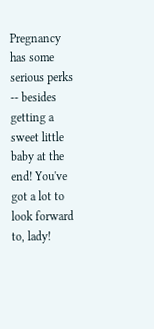Pregnancy has some serious perks -- besides getting a sweet little baby at the end! You've got a lot to look forward to, lady!